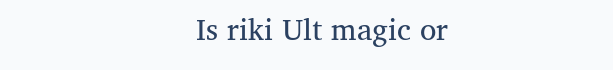Is riki Ult magic or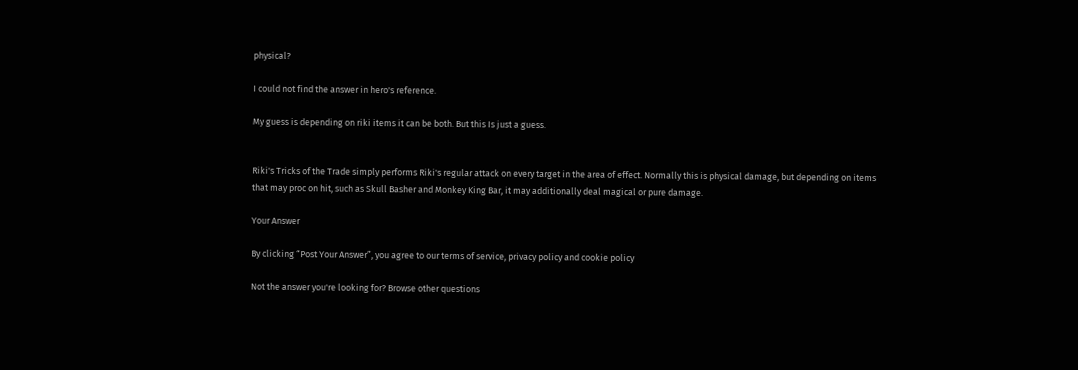physical?

I could not find the answer in hero's reference.

My guess is depending on riki items it can be both. But this Is just a guess.


Riki's Tricks of the Trade simply performs Riki's regular attack on every target in the area of effect. Normally this is physical damage, but depending on items that may proc on hit, such as Skull Basher and Monkey King Bar, it may additionally deal magical or pure damage.

Your Answer

By clicking “Post Your Answer”, you agree to our terms of service, privacy policy and cookie policy

Not the answer you're looking for? Browse other questions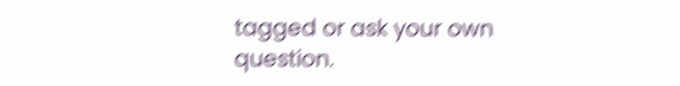tagged or ask your own question.